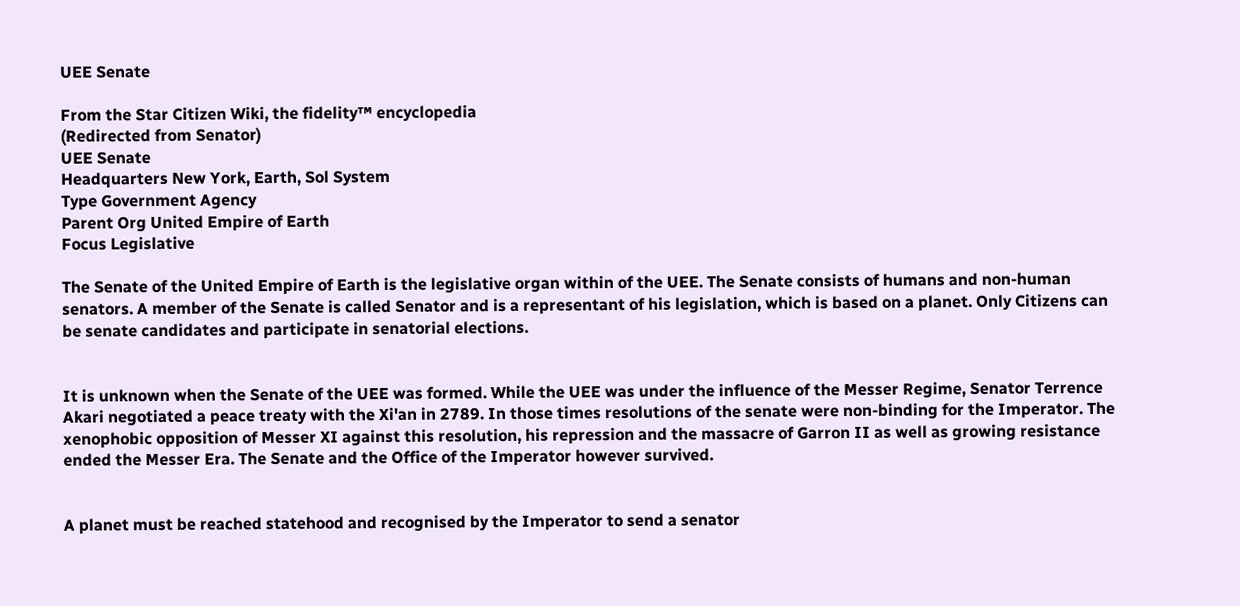UEE Senate

From the Star Citizen Wiki, the fidelity™ encyclopedia
(Redirected from Senator)
UEE Senate
Headquarters New York, Earth, Sol System
Type Government Agency
Parent Org United Empire of Earth
Focus Legislative

The Senate of the United Empire of Earth is the legislative organ within of the UEE. The Senate consists of humans and non-human senators. A member of the Senate is called Senator and is a representant of his legislation, which is based on a planet. Only Citizens can be senate candidates and participate in senatorial elections.


It is unknown when the Senate of the UEE was formed. While the UEE was under the influence of the Messer Regime, Senator Terrence Akari negotiated a peace treaty with the Xi'an in 2789. In those times resolutions of the senate were non-binding for the Imperator. The xenophobic opposition of Messer XI against this resolution, his repression and the massacre of Garron II as well as growing resistance ended the Messer Era. The Senate and the Office of the Imperator however survived.


A planet must be reached statehood and recognised by the Imperator to send a senator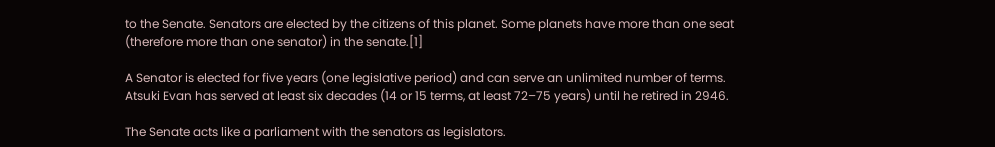to the Senate. Senators are elected by the citizens of this planet. Some planets have more than one seat (therefore more than one senator) in the senate.[1]

A Senator is elected for five years (one legislative period) and can serve an unlimited number of terms. Atsuki Evan has served at least six decades (14 or 15 terms, at least 72–75 years) until he retired in 2946.

The Senate acts like a parliament with the senators as legislators.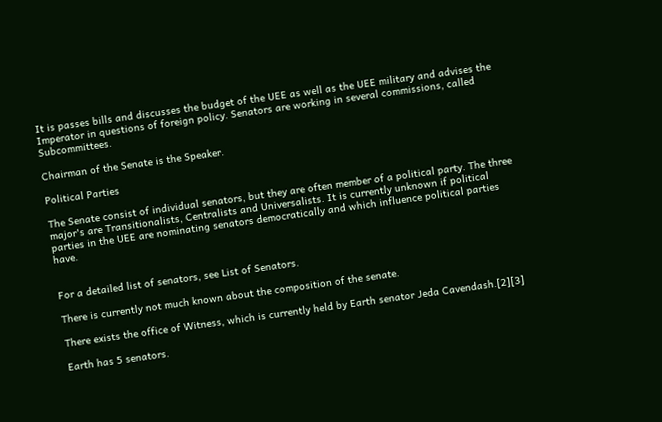It is passes bills and discusses the budget of the UEE as well as the UEE military and advises the Imperator in questions of foreign policy. Senators are working in several commissions, called Subcommittees.

Chairman of the Senate is the Speaker.

Political Parties

The Senate consist of individual senators, but they are often member of a political party. The three major's are Transitionalists, Centralists and Universalists. It is currently unknown if political parties in the UEE are nominating senators democratically and which influence political parties have.


For a detailed list of senators, see List of Senators.

There is currently not much known about the composition of the senate.

There exists the office of Witness, which is currently held by Earth senator Jeda Cavendash.[2][3]

Earth has 5 senators.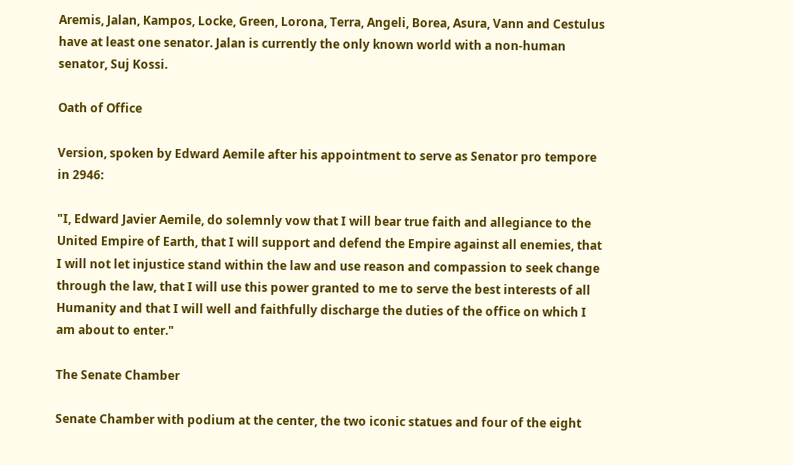Aremis, Jalan, Kampos, Locke, Green, Lorona, Terra, Angeli, Borea, Asura, Vann and Cestulus have at least one senator. Jalan is currently the only known world with a non-human senator, Suj Kossi.

Oath of Office

Version, spoken by Edward Aemile after his appointment to serve as Senator pro tempore in 2946:

"I, Edward Javier Aemile, do solemnly vow that I will bear true faith and allegiance to the United Empire of Earth, that I will support and defend the Empire against all enemies, that I will not let injustice stand within the law and use reason and compassion to seek change through the law, that I will use this power granted to me to serve the best interests of all Humanity and that I will well and faithfully discharge the duties of the office on which I am about to enter."

The Senate Chamber

Senate Chamber with podium at the center, the two iconic statues and four of the eight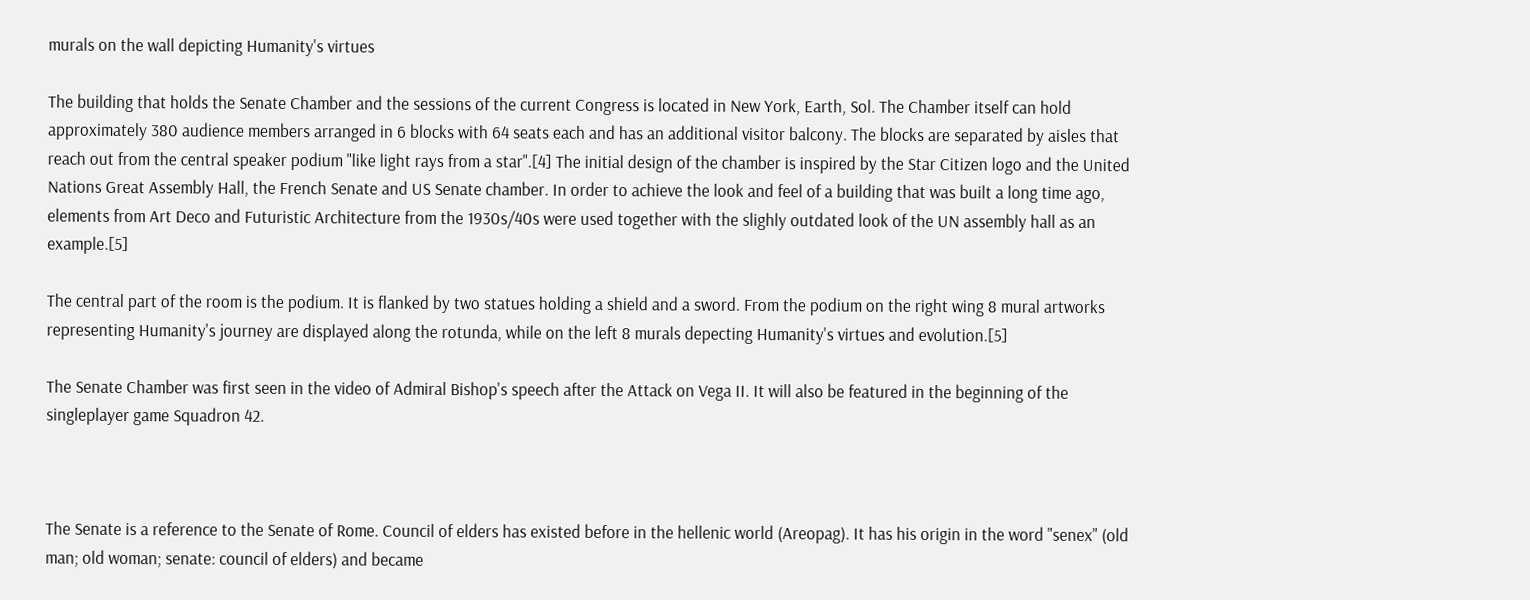murals on the wall depicting Humanity's virtues

The building that holds the Senate Chamber and the sessions of the current Congress is located in New York, Earth, Sol. The Chamber itself can hold approximately 380 audience members arranged in 6 blocks with 64 seats each and has an additional visitor balcony. The blocks are separated by aisles that reach out from the central speaker podium "like light rays from a star".[4] The initial design of the chamber is inspired by the Star Citizen logo and the United Nations Great Assembly Hall, the French Senate and US Senate chamber. In order to achieve the look and feel of a building that was built a long time ago, elements from Art Deco and Futuristic Architecture from the 1930s/40s were used together with the slighly outdated look of the UN assembly hall as an example.[5]

The central part of the room is the podium. It is flanked by two statues holding a shield and a sword. From the podium on the right wing 8 mural artworks representing Humanity's journey are displayed along the rotunda, while on the left 8 murals depecting Humanity's virtues and evolution.[5]

The Senate Chamber was first seen in the video of Admiral Bishop's speech after the Attack on Vega II. It will also be featured in the beginning of the singleplayer game Squadron 42.



The Senate is a reference to the Senate of Rome. Council of elders has existed before in the hellenic world (Areopag). It has his origin in the word "senex" (old man; old woman; senate: council of elders) and became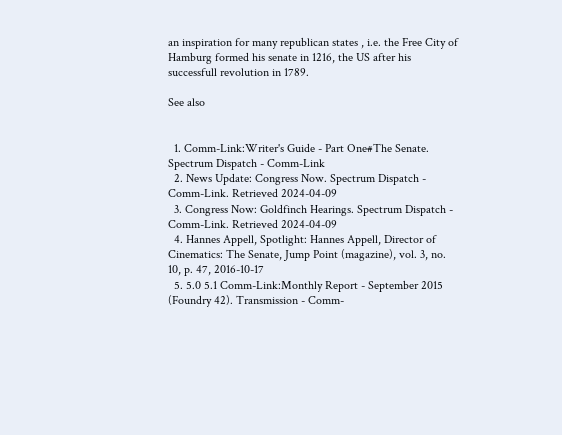an inspiration for many republican states , i.e. the Free City of Hamburg formed his senate in 1216, the US after his successfull revolution in 1789.

See also


  1. Comm-Link:Writer's Guide - Part One#The Senate. Spectrum Dispatch - Comm-Link
  2. News Update: Congress Now. Spectrum Dispatch - Comm-Link. Retrieved 2024-04-09
  3. Congress Now: Goldfinch Hearings. Spectrum Dispatch - Comm-Link. Retrieved 2024-04-09
  4. Hannes Appell, Spotlight: Hannes Appell, Director of Cinematics: The Senate, Jump Point (magazine), vol. 3, no. 10, p. 47, 2016-10-17
  5. 5.0 5.1 Comm-Link:Monthly Report - September 2015 (Foundry 42). Transmission - Comm-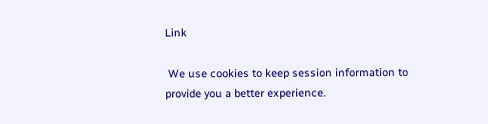Link

 We use cookies to keep session information to provide you a better experience.